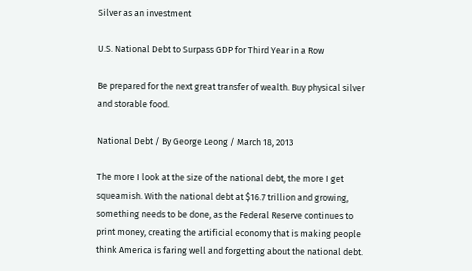Silver as an investment

U.S. National Debt to Surpass GDP for Third Year in a Row

Be prepared for the next great transfer of wealth. Buy physical silver and storable food.

National Debt / By George Leong / March 18, 2013

The more I look at the size of the national debt, the more I get squeamish. With the national debt at $16.7 trillion and growing, something needs to be done, as the Federal Reserve continues to print money, creating the artificial economy that is making people think America is faring well and forgetting about the national debt.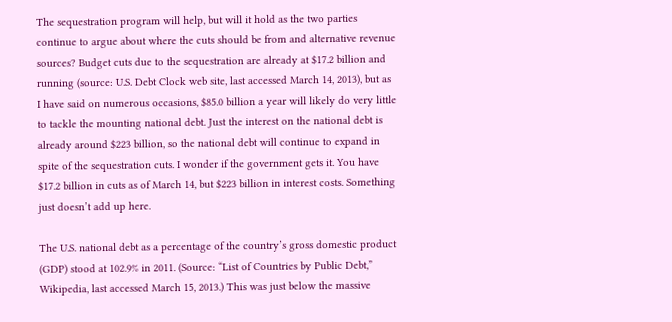The sequestration program will help, but will it hold as the two parties continue to argue about where the cuts should be from and alternative revenue sources? Budget cuts due to the sequestration are already at $17.2 billion and running (source: U.S. Debt Clock web site, last accessed March 14, 2013), but as I have said on numerous occasions, $85.0 billion a year will likely do very little to tackle the mounting national debt. Just the interest on the national debt is already around $223 billion, so the national debt will continue to expand in spite of the sequestration cuts. I wonder if the government gets it. You have $17.2 billion in cuts as of March 14, but $223 billion in interest costs. Something just doesn’t add up here.

The U.S. national debt as a percentage of the country’s gross domestic product (GDP) stood at 102.9% in 2011. (Source: “List of Countries by Public Debt,” Wikipedia, last accessed March 15, 2013.) This was just below the massive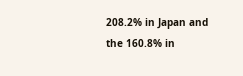208.2% in Japan and the 160.8% in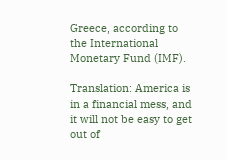Greece, according to the International Monetary Fund (IMF).

Translation: America is in a financial mess, and it will not be easy to get out of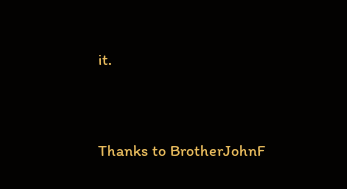it.


Thanks to BrotherJohnF